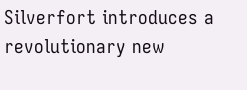Silverfort introduces a revolutionary new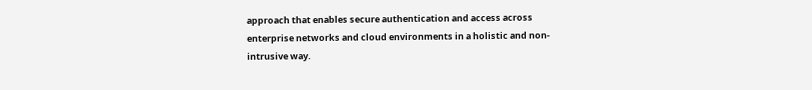approach that enables secure authentication and access across enterprise networks and cloud environments in a holistic and non-intrusive way.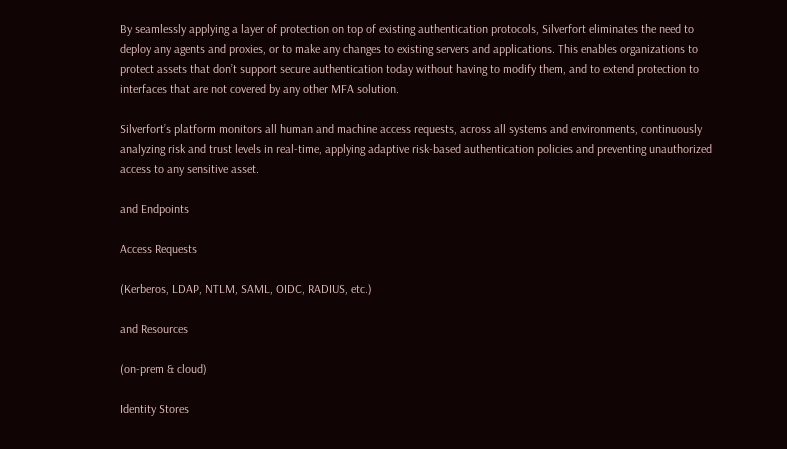By seamlessly applying a layer of protection on top of existing authentication protocols, Silverfort eliminates the need to deploy any agents and proxies, or to make any changes to existing servers and applications. This enables organizations to protect assets that don’t support secure authentication today without having to modify them, and to extend protection to interfaces that are not covered by any other MFA solution.

Silverfort’s platform monitors all human and machine access requests, across all systems and environments, continuously analyzing risk and trust levels in real-time, applying adaptive risk-based authentication policies and preventing unauthorized access to any sensitive asset.

and Endpoints

Access Requests

(Kerberos, LDAP, NTLM, SAML, OIDC, RADIUS, etc.)

and Resources

(on-prem & cloud)

Identity Stores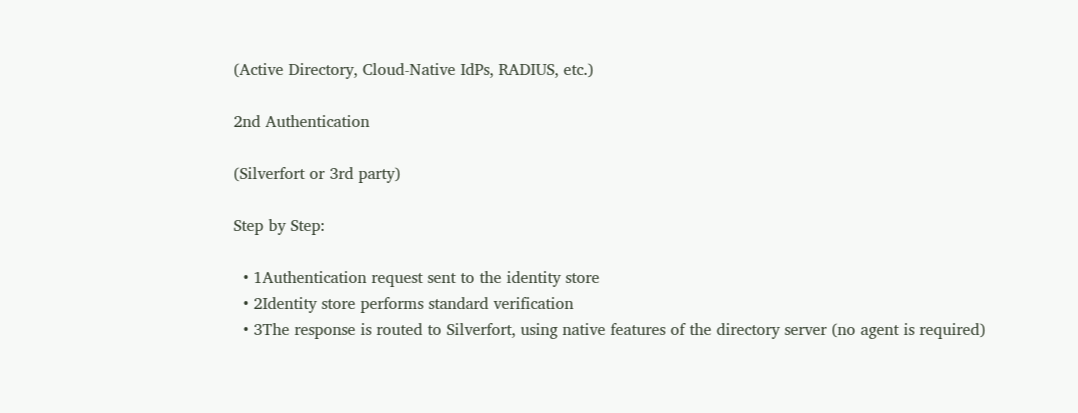(Active Directory, Cloud-Native IdPs, RADIUS, etc.)

2nd Authentication

(Silverfort or 3rd party)

Step by Step:

  • 1Authentication request sent to the identity store
  • 2Identity store performs standard verification
  • 3The response is routed to Silverfort, using native features of the directory server (no agent is required)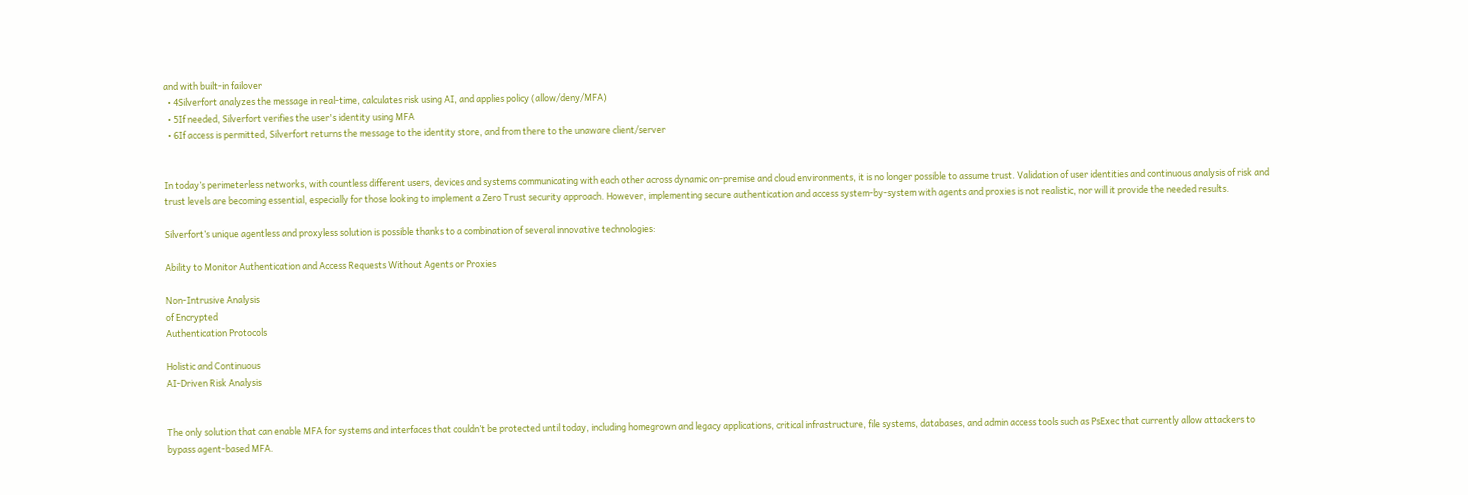and with built-in failover
  • 4Silverfort analyzes the message in real-time, calculates risk using AI, and applies policy (allow/deny/MFA)
  • 5If needed, Silverfort verifies the user's identity using MFA
  • 6If access is permitted, Silverfort returns the message to the identity store, and from there to the unaware client/server


In today’s perimeterless networks, with countless different users, devices and systems communicating with each other across dynamic on-premise and cloud environments, it is no longer possible to assume trust. Validation of user identities and continuous analysis of risk and trust levels are becoming essential, especially for those looking to implement a Zero Trust security approach. However, implementing secure authentication and access system-by-system with agents and proxies is not realistic, nor will it provide the needed results.

Silverfort’s unique agentless and proxyless solution is possible thanks to a combination of several innovative technologies:

Ability to Monitor Authentication and Access Requests Without Agents or Proxies

Non-Intrusive Analysis
of Encrypted
Authentication Protocols

Holistic and Continuous
AI-Driven Risk Analysis


The only solution that can enable MFA for systems and interfaces that couldn’t be protected until today, including homegrown and legacy applications, critical infrastructure, file systems, databases, and admin access tools such as PsExec that currently allow attackers to bypass agent-based MFA.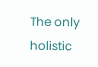The only holistic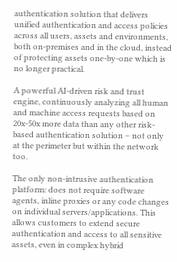authentication solution that delivers unified authentication and access policies across all users, assets and environments, both on-premises and in the cloud, instead of protecting assets one-by-one which is no longer practical.

A powerful AI-driven risk and trust engine, continuously analyzing all human and machine access requests based on 20x-50x more data than any other risk-based authentication solution – not only at the perimeter but within the network too.

The only non-intrusive authentication platform: does not require software agents, inline proxies or any code changes on individual servers/applications. This allows customers to extend secure authentication and access to all sensitive assets, even in complex hybrid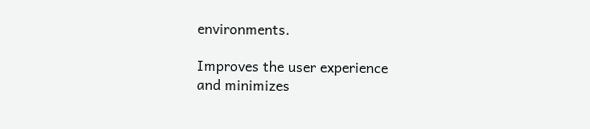environments.

Improves the user experience
and minimizes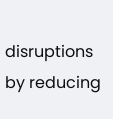disruptions
by reducing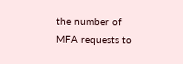the number of MFA requests to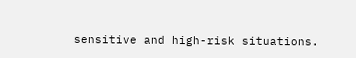sensitive and high-risk situations.